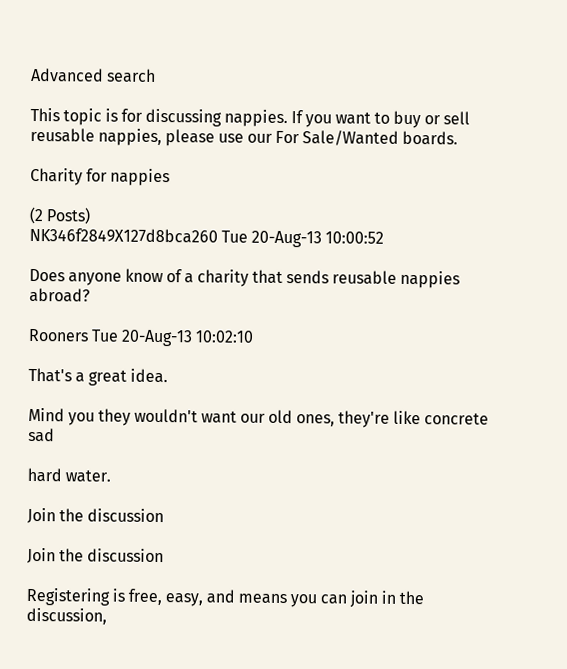Advanced search

This topic is for discussing nappies. If you want to buy or sell reusable nappies, please use our For Sale/Wanted boards.

Charity for nappies

(2 Posts)
NK346f2849X127d8bca260 Tue 20-Aug-13 10:00:52

Does anyone know of a charity that sends reusable nappies abroad?

Rooners Tue 20-Aug-13 10:02:10

That's a great idea.

Mind you they wouldn't want our old ones, they're like concrete sad

hard water.

Join the discussion

Join the discussion

Registering is free, easy, and means you can join in the discussion,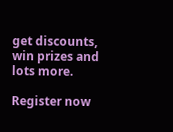get discounts, win prizes and lots more.

Register now